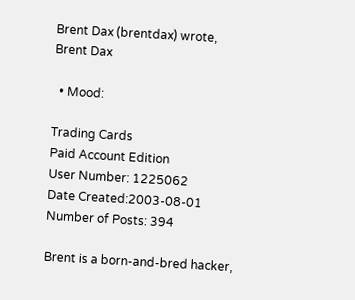Brent Dax (brentdax) wrote,
Brent Dax

  • Mood:

Trading Cards
Paid Account Edition
User Number: 1225062
Date Created:2003-08-01
Number of Posts: 394

Brent is a born-and-bred hacker,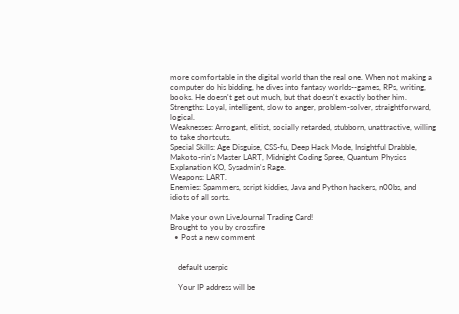more comfortable in the digital world than the real one. When not making a computer do his bidding, he dives into fantasy worlds--games, RPs, writing, books. He doesn't get out much, but that doesn't exactly bother him.
Strengths: Loyal, intelligent, slow to anger, problem-solver, straightforward, logical.
Weaknesses: Arrogant, elitist, socially retarded, stubborn, unattractive, willing to take shortcuts.
Special Skills: Age Disguise, CSS-fu, Deep Hack Mode, Insightful Drabble, Makoto-rin's Master LART, Midnight Coding Spree, Quantum Physics Explanation KO, Sysadmin's Rage.
Weapons: LART.
Enemies: Spammers, script kiddies, Java and Python hackers, n00bs, and idiots of all sorts.

Make your own LiveJournal Trading Card!
Brought to you by crossfire
  • Post a new comment


    default userpic

    Your IP address will be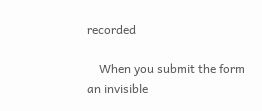recorded

    When you submit the form an invisible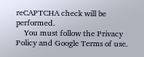reCAPTCHA check will be performed.
    You must follow the Privacy Policy and Google Terms of use.